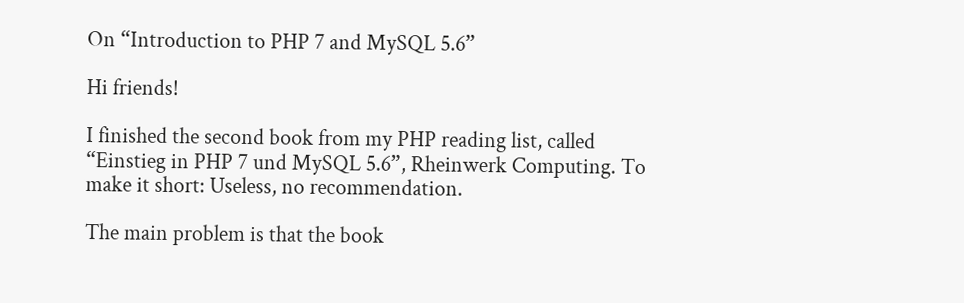On “Introduction to PHP 7 and MySQL 5.6”

Hi friends!

I finished the second book from my PHP reading list, called “Einstieg in PHP 7 und MySQL 5.6”, Rheinwerk Computing. To make it short: Useless, no recommendation.

The main problem is that the book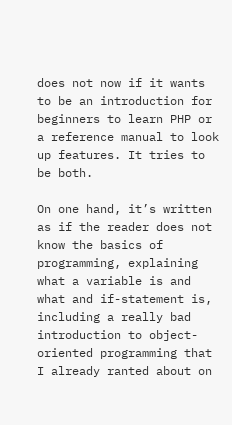does not now if it wants to be an introduction for beginners to learn PHP or a reference manual to look up features. It tries to be both.

On one hand, it’s written as if the reader does not know the basics of programming, explaining what a variable is and what and if-statement is, including a really bad introduction to object-oriented programming that I already ranted about on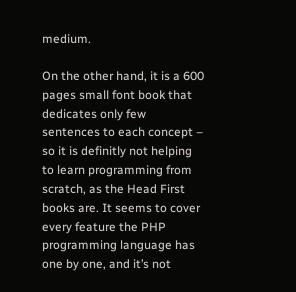medium.

On the other hand, it is a 600 pages small font book that dedicates only few sentences to each concept – so it is definitly not helping to learn programming from scratch, as the Head First books are. It seems to cover every feature the PHP programming language has one by one, and it’s not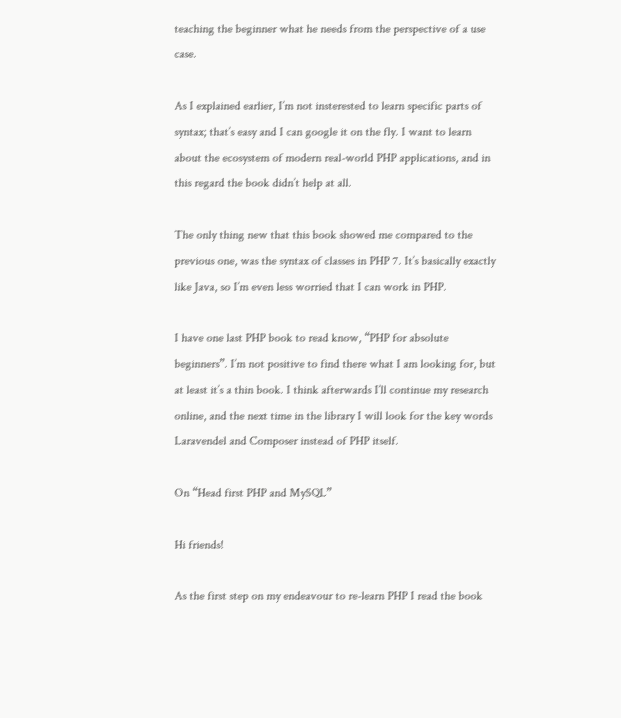teaching the beginner what he needs from the perspective of a use case.

As I explained earlier, I’m not insterested to learn specific parts of syntax; that’s easy and I can google it on the fly. I want to learn about the ecosystem of modern real-world PHP applications, and in this regard the book didn’t help at all.

The only thing new that this book showed me compared to the previous one, was the syntax of classes in PHP 7. It’s basically exactly like Java, so I’m even less worried that I can work in PHP.

I have one last PHP book to read know, “PHP for absolute beginners”. I’m not positive to find there what I am looking for, but at least it’s a thin book. I think afterwards I’ll continue my research online, and the next time in the library I will look for the key words Laravendel and Composer instead of PHP itself.

On “Head first PHP and MySQL”

Hi friends!

As the first step on my endeavour to re-learn PHP I read the book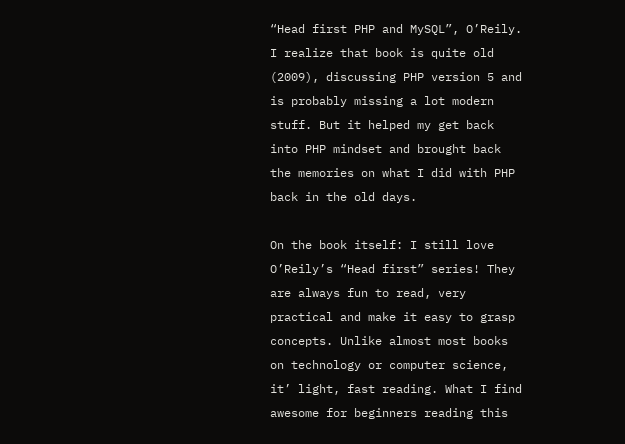“Head first PHP and MySQL”, O’Reily. I realize that book is quite old (2009), discussing PHP version 5 and is probably missing a lot modern stuff. But it helped my get back into PHP mindset and brought back the memories on what I did with PHP back in the old days.

On the book itself: I still love O’Reily’s “Head first” series! They are always fun to read, very practical and make it easy to grasp concepts. Unlike almost most books on technology or computer science, it’ light, fast reading. What I find awesome for beginners reading this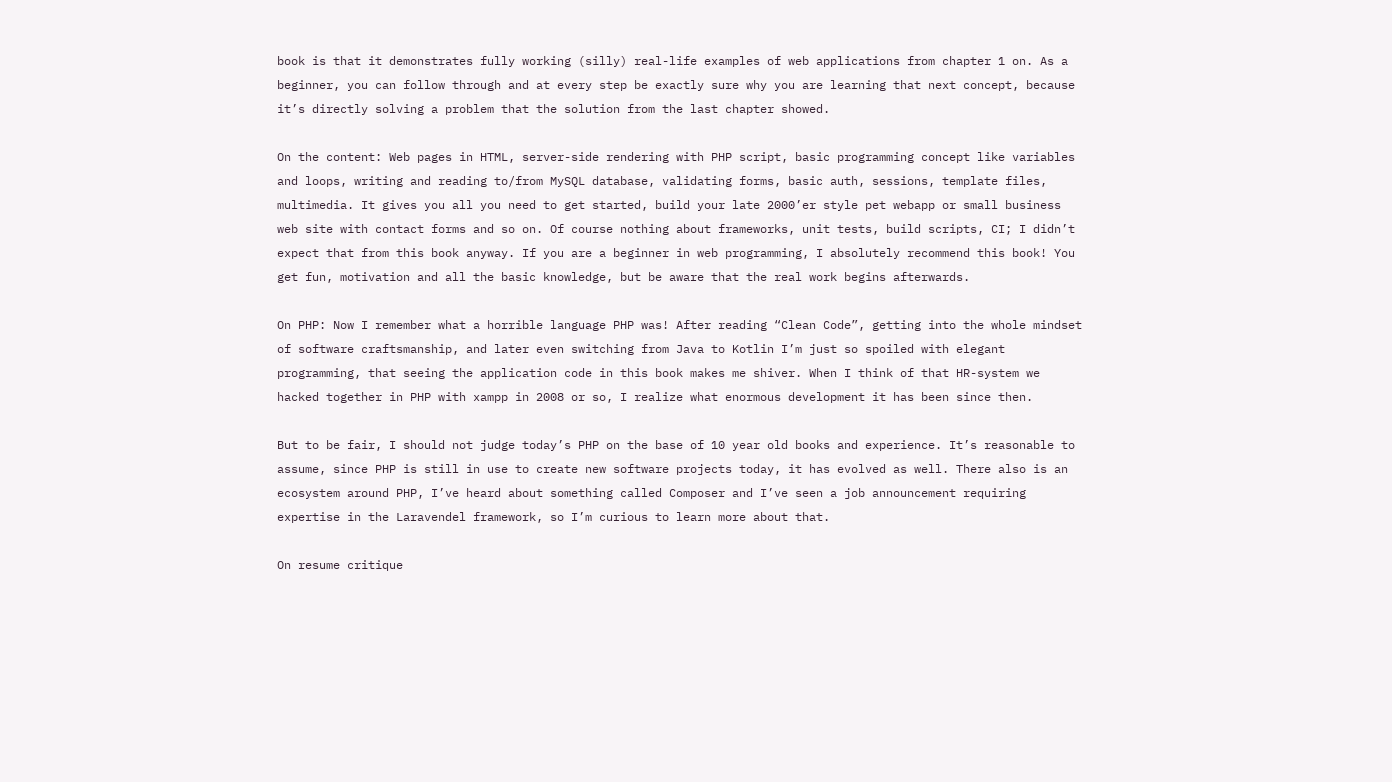book is that it demonstrates fully working (silly) real-life examples of web applications from chapter 1 on. As a beginner, you can follow through and at every step be exactly sure why you are learning that next concept, because it’s directly solving a problem that the solution from the last chapter showed.

On the content: Web pages in HTML, server-side rendering with PHP script, basic programming concept like variables and loops, writing and reading to/from MySQL database, validating forms, basic auth, sessions, template files, multimedia. It gives you all you need to get started, build your late 2000’er style pet webapp or small business web site with contact forms and so on. Of course nothing about frameworks, unit tests, build scripts, CI; I didn’t expect that from this book anyway. If you are a beginner in web programming, I absolutely recommend this book! You get fun, motivation and all the basic knowledge, but be aware that the real work begins afterwards.

On PHP: Now I remember what a horrible language PHP was! After reading “Clean Code”, getting into the whole mindset of software craftsmanship, and later even switching from Java to Kotlin I’m just so spoiled with elegant programming, that seeing the application code in this book makes me shiver. When I think of that HR-system we hacked together in PHP with xampp in 2008 or so, I realize what enormous development it has been since then.

But to be fair, I should not judge today’s PHP on the base of 10 year old books and experience. It’s reasonable to assume, since PHP is still in use to create new software projects today, it has evolved as well. There also is an ecosystem around PHP, I’ve heard about something called Composer and I’ve seen a job announcement requiring expertise in the Laravendel framework, so I’m curious to learn more about that.

On resume critique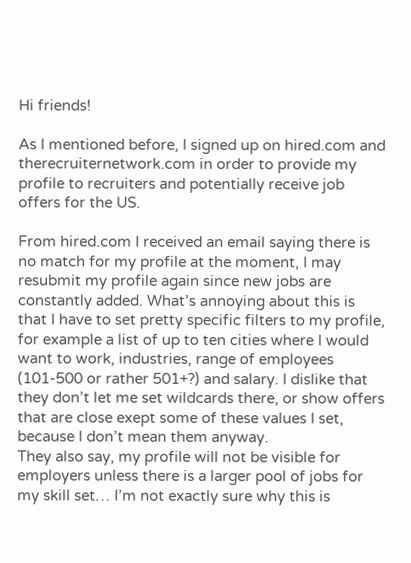Hi friends!

As I mentioned before, I signed up on hired.com and therecruiternetwork.com in order to provide my profile to recruiters and potentially receive job offers for the US.

From hired.com I received an email saying there is no match for my profile at the moment, I may resubmit my profile again since new jobs are constantly added. What’s annoying about this is that I have to set pretty specific filters to my profile, for example a list of up to ten cities where I would want to work, industries, range of employees (101-500 or rather 501+?) and salary. I dislike that they don’t let me set wildcards there, or show offers that are close exept some of these values I set, because I don’t mean them anyway.
They also say, my profile will not be visible for employers unless there is a larger pool of jobs for my skill set… I’m not exactly sure why this is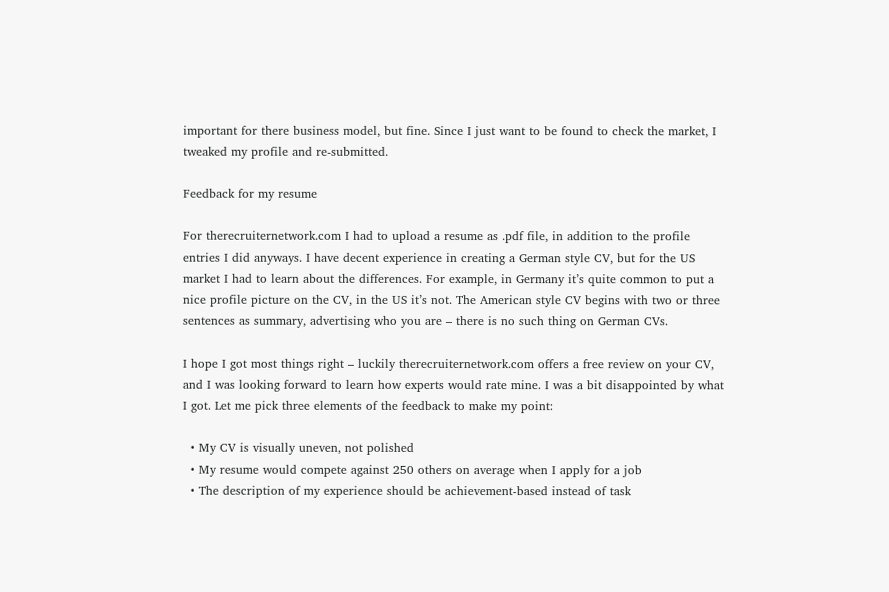important for there business model, but fine. Since I just want to be found to check the market, I tweaked my profile and re-submitted.

Feedback for my resume

For therecruiternetwork.com I had to upload a resume as .pdf file, in addition to the profile entries I did anyways. I have decent experience in creating a German style CV, but for the US market I had to learn about the differences. For example, in Germany it’s quite common to put a nice profile picture on the CV, in the US it’s not. The American style CV begins with two or three sentences as summary, advertising who you are – there is no such thing on German CVs.

I hope I got most things right – luckily therecruiternetwork.com offers a free review on your CV, and I was looking forward to learn how experts would rate mine. I was a bit disappointed by what I got. Let me pick three elements of the feedback to make my point:

  • My CV is visually uneven, not polished
  • My resume would compete against 250 others on average when I apply for a job
  • The description of my experience should be achievement-based instead of task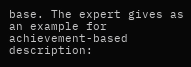base. The expert gives as an example for achievement-based description: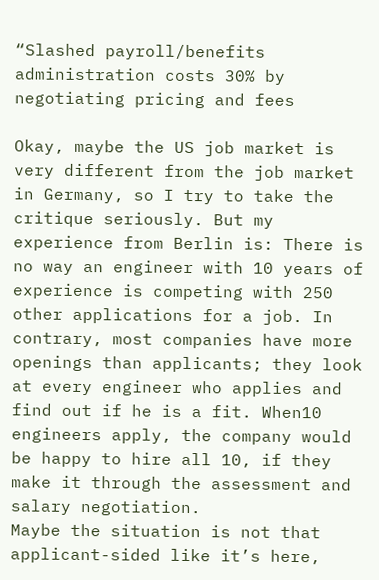“Slashed payroll/benefits administration costs 30% by negotiating pricing and fees

Okay, maybe the US job market is very different from the job market in Germany, so I try to take the critique seriously. But my experience from Berlin is: There is no way an engineer with 10 years of experience is competing with 250 other applications for a job. In contrary, most companies have more openings than applicants; they look at every engineer who applies and find out if he is a fit. When10 engineers apply, the company would be happy to hire all 10, if they make it through the assessment and salary negotiation.
Maybe the situation is not that applicant-sided like it’s here,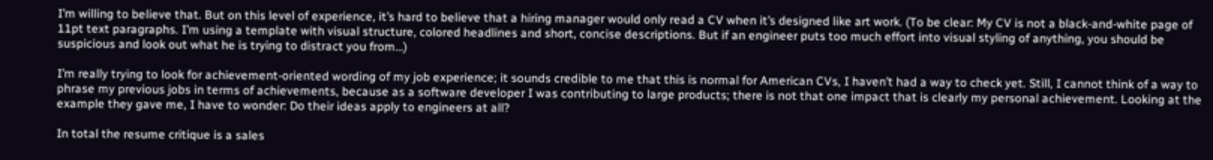I’m willing to believe that. But on this level of experience, it’s hard to believe that a hiring manager would only read a CV when it’s designed like art work. (To be clear: My CV is not a black-and-white page of 11pt text paragraphs. I’m using a template with visual structure, colored headlines and short, concise descriptions. But if an engineer puts too much effort into visual styling of anything, you should be suspicious and look out what he is trying to distract you from…)

I’m really trying to look for achievement-oriented wording of my job experience; it sounds credible to me that this is normal for American CVs, I haven’t had a way to check yet. Still, I cannot think of a way to phrase my previous jobs in terms of achievements, because as a software developer I was contributing to large products; there is not that one impact that is clearly my personal achievement. Looking at the example they gave me, I have to wonder: Do their ideas apply to engineers at all?

In total the resume critique is a sales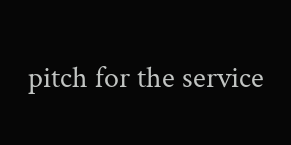pitch for the service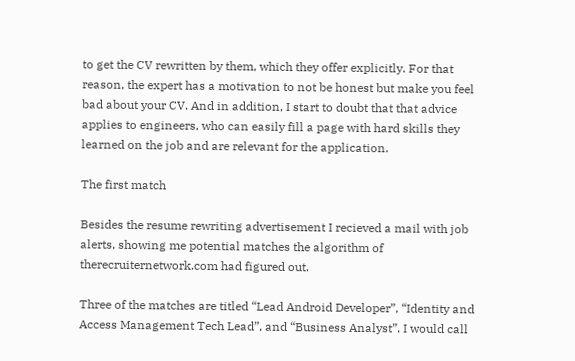to get the CV rewritten by them, which they offer explicitly. For that reason, the expert has a motivation to not be honest but make you feel bad about your CV. And in addition, I start to doubt that that advice applies to engineers, who can easily fill a page with hard skills they learned on the job and are relevant for the application.

The first match

Besides the resume rewriting advertisement I recieved a mail with job alerts, showing me potential matches the algorithm of therecruiternetwork.com had figured out.

Three of the matches are titled “Lead Android Developer”, “Identity and Access Management Tech Lead”, and “Business Analyst”. I would call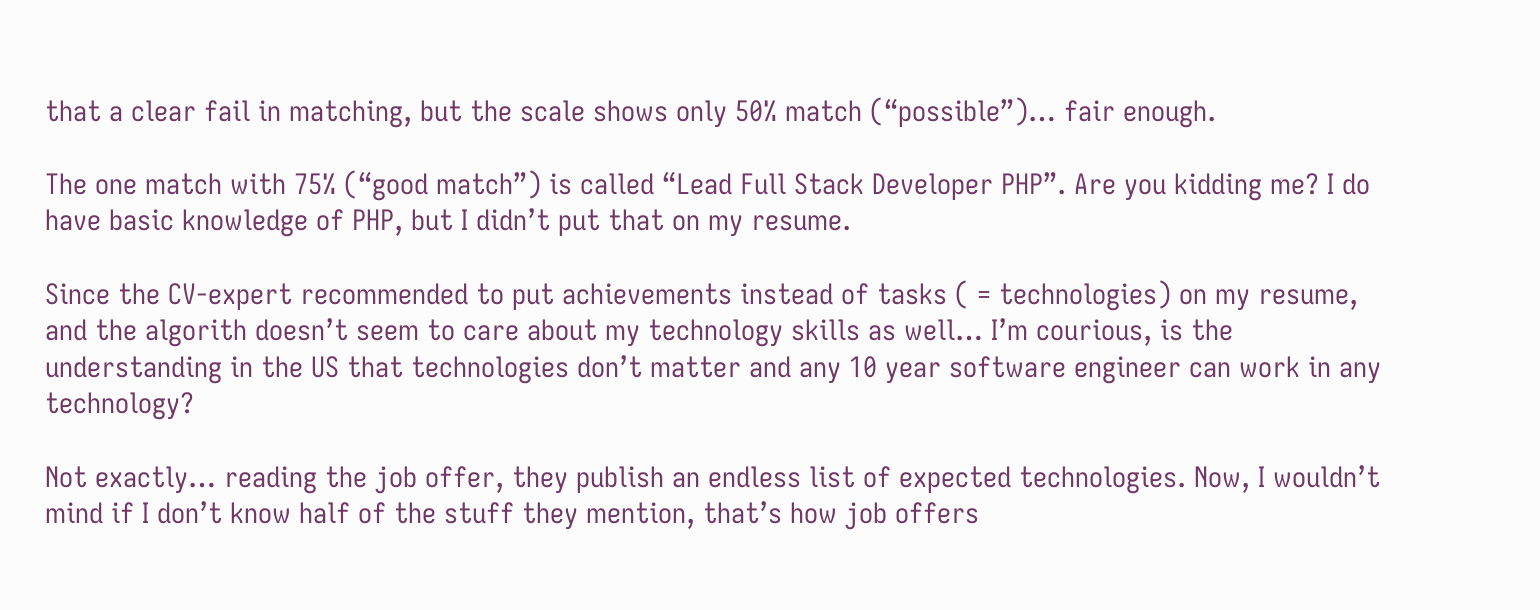that a clear fail in matching, but the scale shows only 50% match (“possible”)… fair enough.

The one match with 75% (“good match”) is called “Lead Full Stack Developer PHP”. Are you kidding me? I do have basic knowledge of PHP, but I didn’t put that on my resume.

Since the CV-expert recommended to put achievements instead of tasks ( = technologies) on my resume, and the algorith doesn’t seem to care about my technology skills as well… I’m courious, is the understanding in the US that technologies don’t matter and any 10 year software engineer can work in any technology?

Not exactly… reading the job offer, they publish an endless list of expected technologies. Now, I wouldn’t mind if I don’t know half of the stuff they mention, that’s how job offers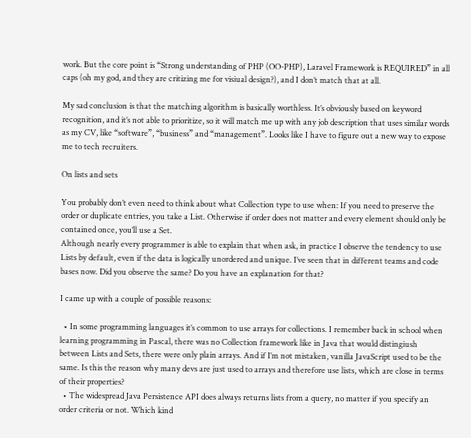work. But the core point is “Strong understanding of PHP (OO-PHP), Laravel Framework is REQUIRED” in all caps (oh my god, and they are critizing me for visiual design?), and I don’t match that at all.

My sad conclusion is that the matching algorithm is basically worthless. It’s obviously based on keyword recognition, and it’s not able to prioritize, so it will match me up with any job description that uses similar words as my CV, like “software”, “business” and “management”. Looks like I have to figure out a new way to expose me to tech recruiters.

On lists and sets

You probably don’t even need to think about what Collection type to use when: If you need to preserve the order or duplicate entries, you take a List. Otherwise if order does not matter and every element should only be contained once, you’ll use a Set.
Although nearly every programmer is able to explain that when ask, in practice I observe the tendency to use Lists by default, even if the data is logically unordered and unique. I’ve seen that in different teams and code bases now. Did you observe the same? Do you have an explanation for that?

I came up with a couple of possible reasons:

  • In some programming languages it’s common to use arrays for collections. I remember back in school when learning programming in Pascal, there was no Collection framework like in Java that would distingiush between Lists and Sets, there were only plain arrays. And if I’m not mistaken, vanilla JavaScript used to be the same. Is this the reason why many devs are just used to arrays and therefore use lists, which are close in terms of their properties?
  • The widespread Java Persistence API does always returns lists from a query, no matter if you specify an order criteria or not. Which kind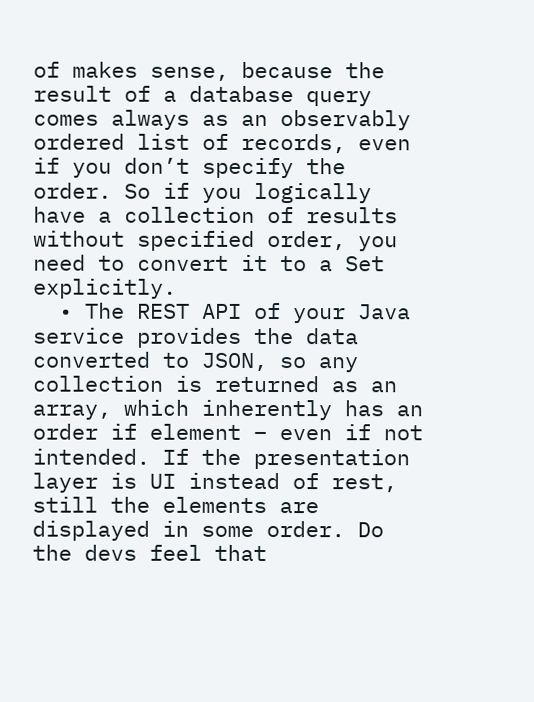of makes sense, because the result of a database query comes always as an observably ordered list of records, even if you don’t specify the order. So if you logically have a collection of results without specified order, you need to convert it to a Set explicitly.
  • The REST API of your Java service provides the data converted to JSON, so any collection is returned as an array, which inherently has an order if element – even if not intended. If the presentation layer is UI instead of rest, still the elements are displayed in some order. Do the devs feel that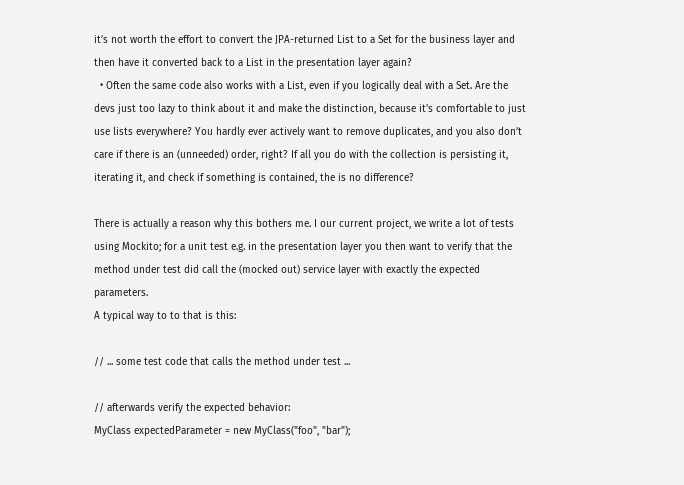it’s not worth the effort to convert the JPA-returned List to a Set for the business layer and then have it converted back to a List in the presentation layer again?
  • Often the same code also works with a List, even if you logically deal with a Set. Are the devs just too lazy to think about it and make the distinction, because it’s comfortable to just use lists everywhere? You hardly ever actively want to remove duplicates, and you also don’t care if there is an (unneeded) order, right? If all you do with the collection is persisting it, iterating it, and check if something is contained, the is no difference?

There is actually a reason why this bothers me. I our current project, we write a lot of tests using Mockito; for a unit test e.g. in the presentation layer you then want to verify that the method under test did call the (mocked out) service layer with exactly the expected parameters.
A typical way to to that is this:

// ... some test code that calls the method under test ...

// afterwards verify the expected behavior:
MyClass expectedParameter = new MyClass("foo", "bar");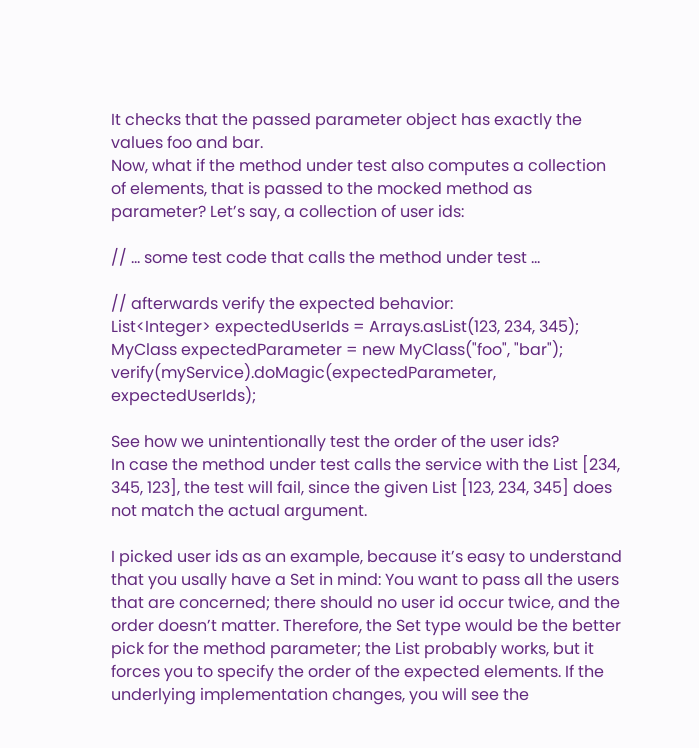It checks that the passed parameter object has exactly the values foo and bar.
Now, what if the method under test also computes a collection of elements, that is passed to the mocked method as parameter? Let’s say, a collection of user ids:

// ... some test code that calls the method under test ...

// afterwards verify the expected behavior:
List<Integer> expectedUserIds = Arrays.asList(123, 234, 345);
MyClass expectedParameter = new MyClass("foo", "bar");
verify(myService).doMagic(expectedParameter, expectedUserIds);

See how we unintentionally test the order of the user ids?
In case the method under test calls the service with the List [234, 345, 123], the test will fail, since the given List [123, 234, 345] does not match the actual argument.

I picked user ids as an example, because it’s easy to understand that you usally have a Set in mind: You want to pass all the users that are concerned; there should no user id occur twice, and the order doesn’t matter. Therefore, the Set type would be the better pick for the method parameter; the List probably works, but it forces you to specify the order of the expected elements. If the underlying implementation changes, you will see the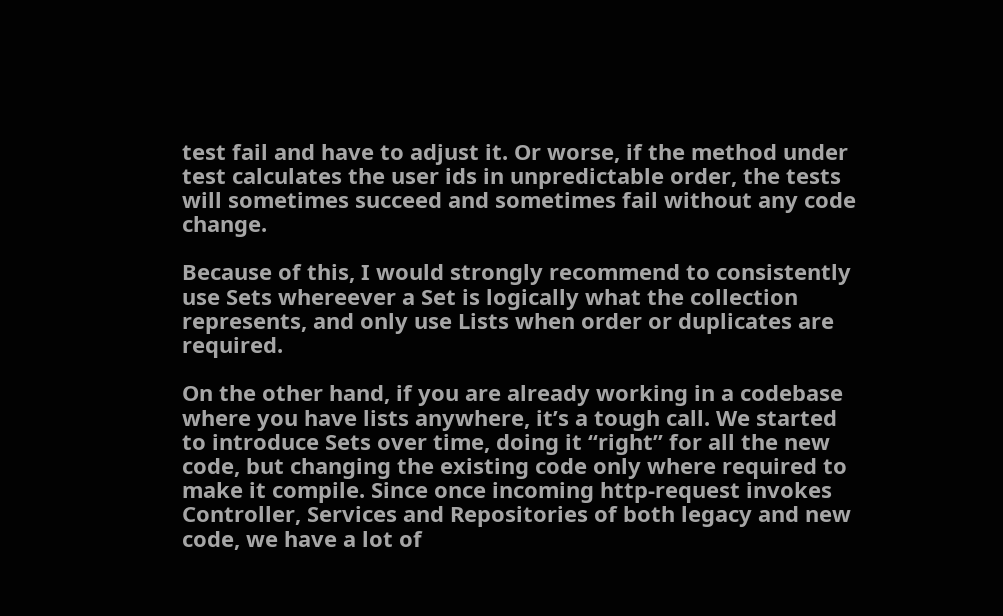test fail and have to adjust it. Or worse, if the method under test calculates the user ids in unpredictable order, the tests will sometimes succeed and sometimes fail without any code change.

Because of this, I would strongly recommend to consistently use Sets whereever a Set is logically what the collection represents, and only use Lists when order or duplicates are required.

On the other hand, if you are already working in a codebase where you have lists anywhere, it’s a tough call. We started to introduce Sets over time, doing it “right” for all the new code, but changing the existing code only where required to make it compile. Since once incoming http-request invokes Controller, Services and Repositories of both legacy and new code, we have a lot of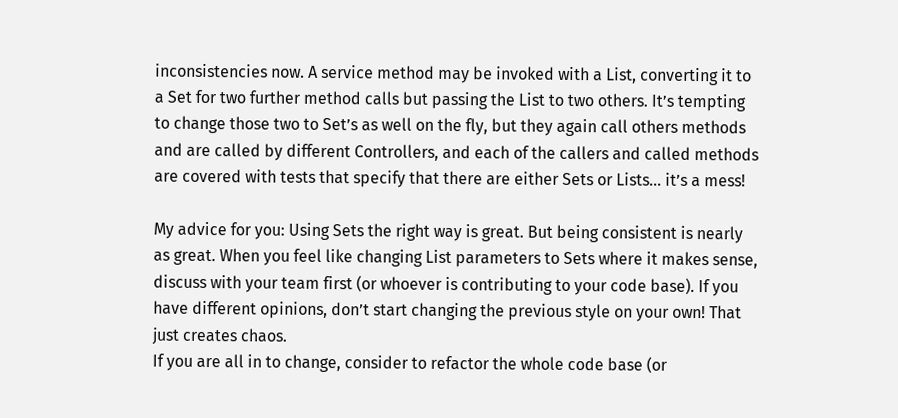inconsistencies now. A service method may be invoked with a List, converting it to a Set for two further method calls but passing the List to two others. It’s tempting to change those two to Set’s as well on the fly, but they again call others methods and are called by different Controllers, and each of the callers and called methods are covered with tests that specify that there are either Sets or Lists… it’s a mess!

My advice for you: Using Sets the right way is great. But being consistent is nearly as great. When you feel like changing List parameters to Sets where it makes sense, discuss with your team first (or whoever is contributing to your code base). If you have different opinions, don’t start changing the previous style on your own! That just creates chaos.
If you are all in to change, consider to refactor the whole code base (or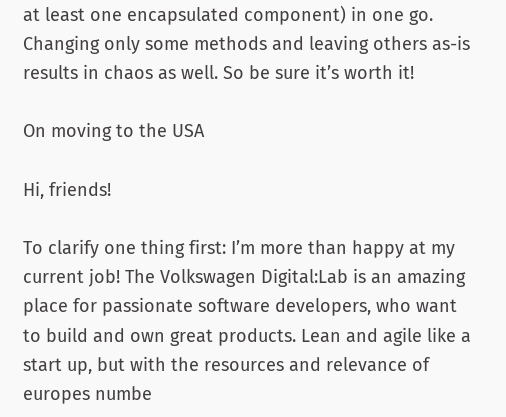at least one encapsulated component) in one go. Changing only some methods and leaving others as-is results in chaos as well. So be sure it’s worth it!

On moving to the USA

Hi, friends!

To clarify one thing first: I’m more than happy at my current job! The Volkswagen Digital:Lab is an amazing place for passionate software developers, who want to build and own great products. Lean and agile like a start up, but with the resources and relevance of europes numbe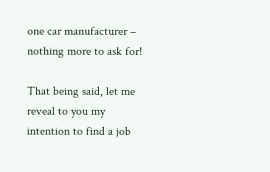one car manufacturer – nothing more to ask for!

That being said, let me reveal to you my intention to find a job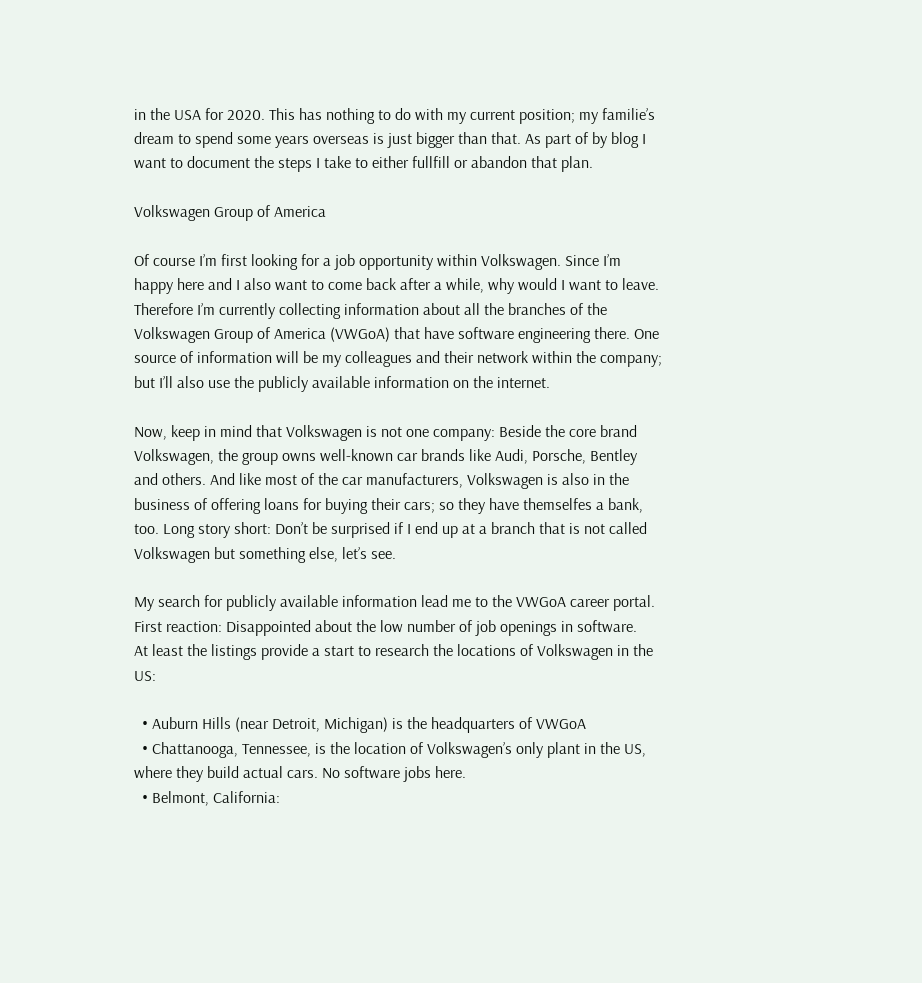in the USA for 2020. This has nothing to do with my current position; my familie’s dream to spend some years overseas is just bigger than that. As part of by blog I want to document the steps I take to either fullfill or abandon that plan.

Volkswagen Group of America

Of course I’m first looking for a job opportunity within Volkswagen. Since I’m happy here and I also want to come back after a while, why would I want to leave.
Therefore I’m currently collecting information about all the branches of the Volkswagen Group of America (VWGoA) that have software engineering there. One source of information will be my colleagues and their network within the company; but I’ll also use the publicly available information on the internet.

Now, keep in mind that Volkswagen is not one company: Beside the core brand Volkswagen, the group owns well-known car brands like Audi, Porsche, Bentley and others. And like most of the car manufacturers, Volkswagen is also in the business of offering loans for buying their cars; so they have themselfes a bank, too. Long story short: Don’t be surprised if I end up at a branch that is not called Volkswagen but something else, let’s see.

My search for publicly available information lead me to the VWGoA career portal. First reaction: Disappointed about the low number of job openings in software.
At least the listings provide a start to research the locations of Volkswagen in the US:

  • Auburn Hills (near Detroit, Michigan) is the headquarters of VWGoA
  • Chattanooga, Tennessee, is the location of Volkswagen’s only plant in the US, where they build actual cars. No software jobs here.
  • Belmont, California: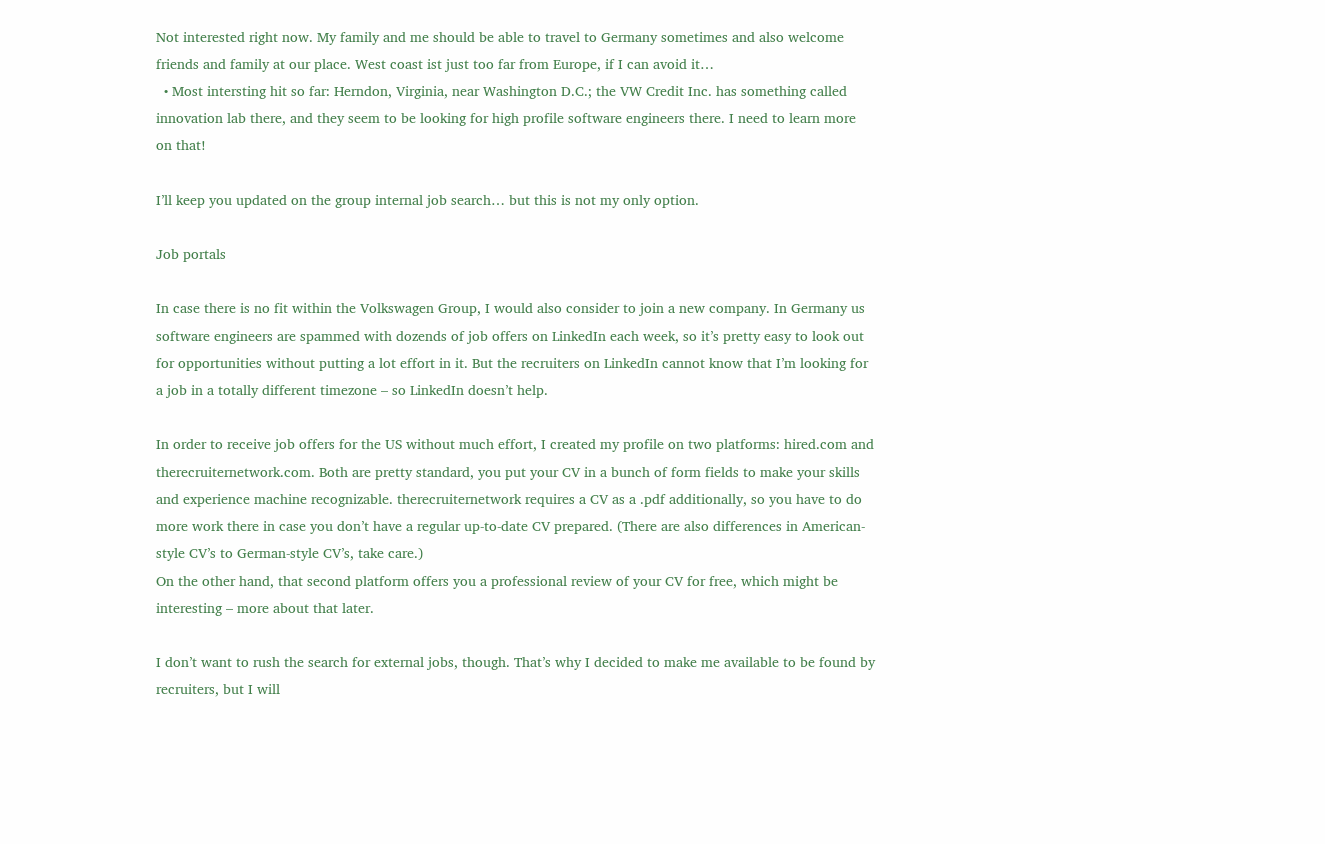Not interested right now. My family and me should be able to travel to Germany sometimes and also welcome friends and family at our place. West coast ist just too far from Europe, if I can avoid it…
  • Most intersting hit so far: Herndon, Virginia, near Washington D.C.; the VW Credit Inc. has something called innovation lab there, and they seem to be looking for high profile software engineers there. I need to learn more on that!

I’ll keep you updated on the group internal job search… but this is not my only option.

Job portals

In case there is no fit within the Volkswagen Group, I would also consider to join a new company. In Germany us software engineers are spammed with dozends of job offers on LinkedIn each week, so it’s pretty easy to look out for opportunities without putting a lot effort in it. But the recruiters on LinkedIn cannot know that I’m looking for a job in a totally different timezone – so LinkedIn doesn’t help.

In order to receive job offers for the US without much effort, I created my profile on two platforms: hired.com and therecruiternetwork.com. Both are pretty standard, you put your CV in a bunch of form fields to make your skills and experience machine recognizable. therecruiternetwork requires a CV as a .pdf additionally, so you have to do more work there in case you don’t have a regular up-to-date CV prepared. (There are also differences in American-style CV’s to German-style CV’s, take care.)
On the other hand, that second platform offers you a professional review of your CV for free, which might be interesting – more about that later.

I don’t want to rush the search for external jobs, though. That’s why I decided to make me available to be found by recruiters, but I will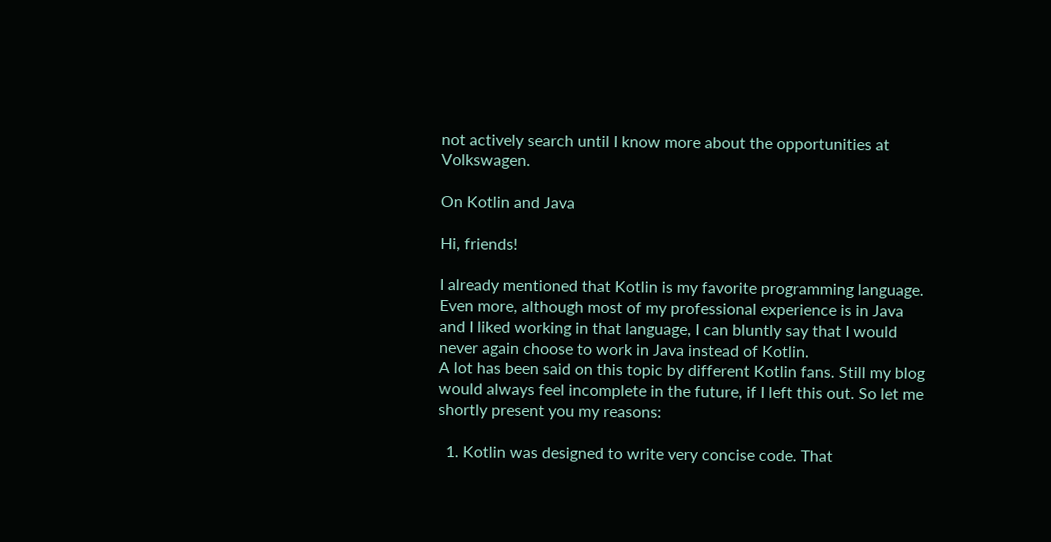not actively search until I know more about the opportunities at Volkswagen.

On Kotlin and Java

Hi, friends!

I already mentioned that Kotlin is my favorite programming language. Even more, although most of my professional experience is in Java and I liked working in that language, I can bluntly say that I would never again choose to work in Java instead of Kotlin.
A lot has been said on this topic by different Kotlin fans. Still my blog would always feel incomplete in the future, if I left this out. So let me shortly present you my reasons:

  1. Kotlin was designed to write very concise code. That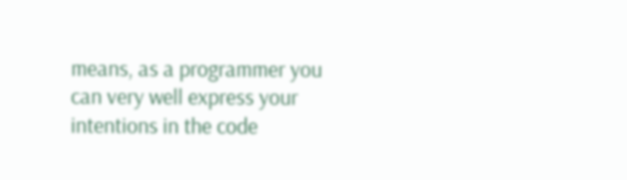means, as a programmer you can very well express your intentions in the code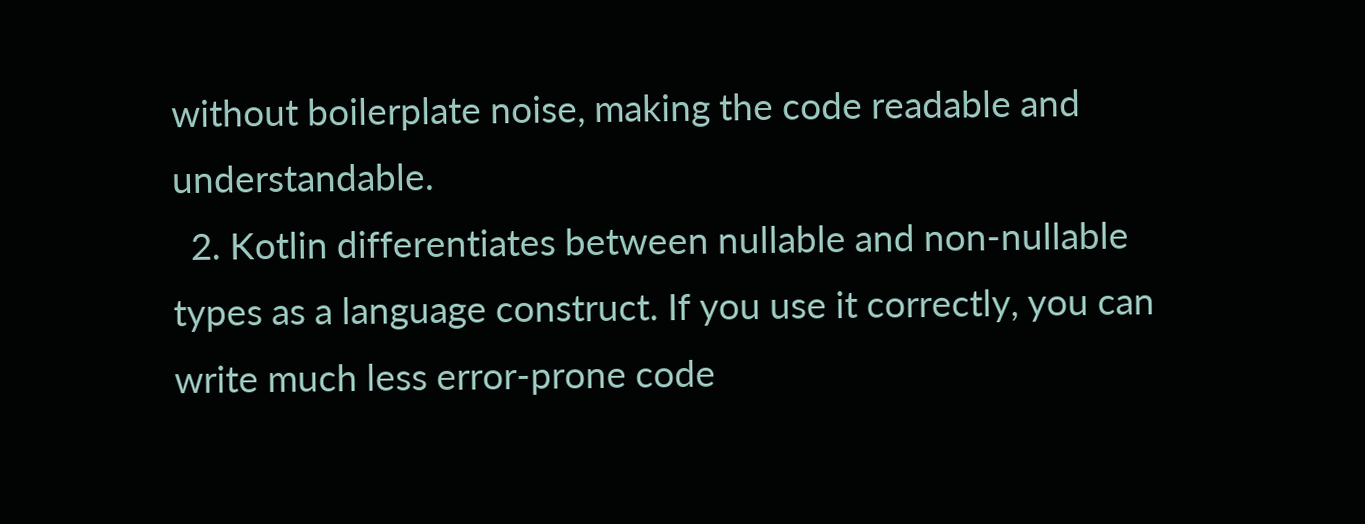without boilerplate noise, making the code readable and understandable.
  2. Kotlin differentiates between nullable and non-nullable types as a language construct. If you use it correctly, you can write much less error-prone code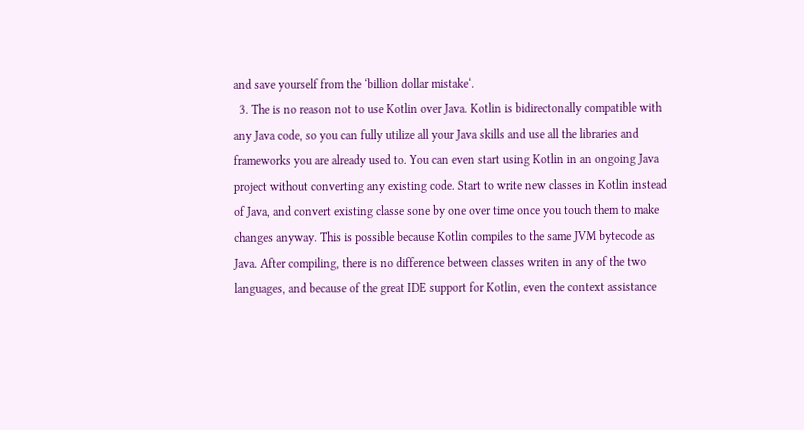and save yourself from the ‘billion dollar mistake‘.
  3. The is no reason not to use Kotlin over Java. Kotlin is bidirectonally compatible with any Java code, so you can fully utilize all your Java skills and use all the libraries and frameworks you are already used to. You can even start using Kotlin in an ongoing Java project without converting any existing code. Start to write new classes in Kotlin instead of Java, and convert existing classe sone by one over time once you touch them to make changes anyway. This is possible because Kotlin compiles to the same JVM bytecode as Java. After compiling, there is no difference between classes writen in any of the two languages, and because of the great IDE support for Kotlin, even the context assistance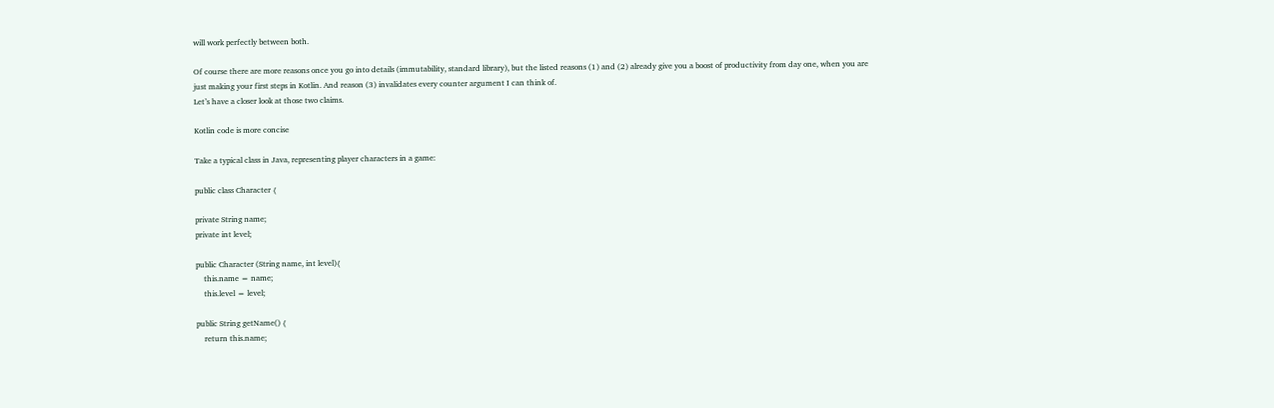will work perfectly between both.

Of course there are more reasons once you go into details (immutability, standard library), but the listed reasons (1) and (2) already give you a boost of productivity from day one, when you are just making your first steps in Kotlin. And reason (3) invalidates every counter argument I can think of.
Let’s have a closer look at those two claims.

Kotlin code is more concise

Take a typical class in Java, representing player characters in a game:

public class Character {

private String name;
private int level;

public Character (String name, int level){
    this.name = name;
    this.level = level;

public String getName() {
    return this.name;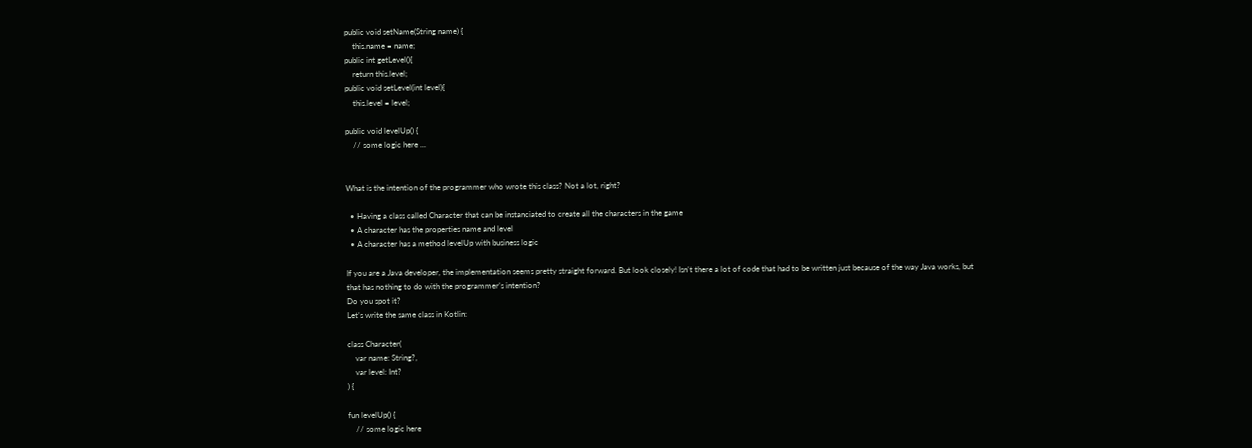public void setName(String name) {
    this.name = name;
public int getLevel(){
    return this.level;
public void setLevel(int level){
    this.level = level;

public void levelUp() {
    // some logic here ...


What is the intention of the programmer who wrote this class? Not a lot, right?

  • Having a class called Character that can be instanciated to create all the characters in the game
  • A character has the properties name and level
  • A character has a method levelUp with business logic

If you are a Java developer, the implementation seems pretty straight forward. But look closely! Isn’t there a lot of code that had to be written just because of the way Java works, but that has nothing to do with the programmer’s intention?
Do you spot it?
Let’s write the same class in Kotlin:

class Character(
    var name: String?,
    var level: Int?
) {

fun levelUp() {
    // some logic here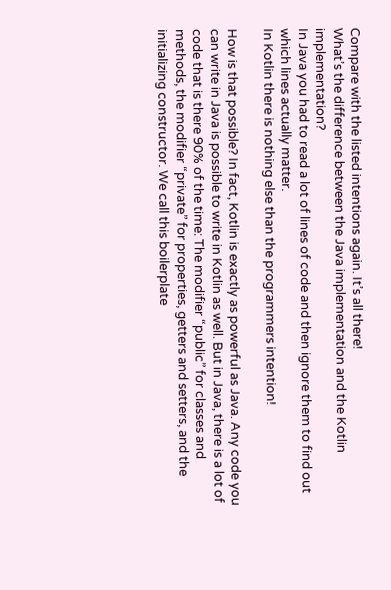Compare with the listed intentions again. It’s all there!
What’s the difference between the Java implementation and the Kotlin implementation?
In Java you had to read a lot of lines of code and then ignore them to find out which lines actually matter.
In Kotlin there is nothing else than the programmers intention!

How is that possible? In fact, Kotlin is exactly as powerful as Java. Any code you can write in Java is possible to write in Kotlin as well. But in Java, there is a lot of code that is there 90% of the time: The modifier “public” for classes and methods, the modifier “private” for properties, getters and setters, and the initializing constructor. We call this boilerplate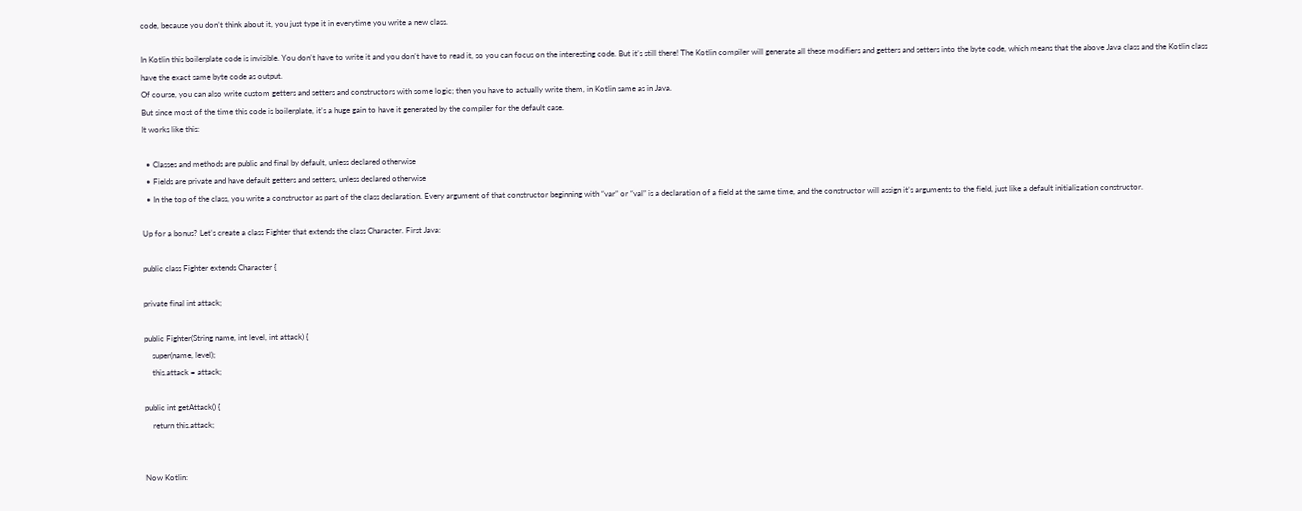code, because you don’t think about it, you just type it in everytime you write a new class.

In Kotlin this boilerplate code is invisible. You don’t have to write it and you don’t have to read it, so you can focus on the interesting code. But it’s still there! The Kotlin compiler will generate all these modifiers and getters and setters into the byte code, which means that the above Java class and the Kotlin class have the exact same byte code as output.
Of course, you can also write custom getters and setters and constructors with some logic; then you have to actually write them, in Kotlin same as in Java.
But since most of the time this code is boilerplate, it’s a huge gain to have it generated by the compiler for the default case.
It works like this:

  • Classes and methods are public and final by default, unless declared otherwise
  • Fields are private and have default getters and setters, unless declared otherwise
  • In the top of the class, you write a constructor as part of the class declaration. Every argument of that constructor beginning with “var” or “val” is a declaration of a field at the same time, and the constructor will assign it’s arguments to the field, just like a default initialization constructor.

Up for a bonus? Let’s create a class Fighter that extends the class Character. First Java:

public class Fighter extends Character {

private final int attack;

public Fighter(String name, int level, int attack) {
    super(name, level);
    this.attack = attack;

public int getAttack() {
    return this.attack;


Now Kotlin: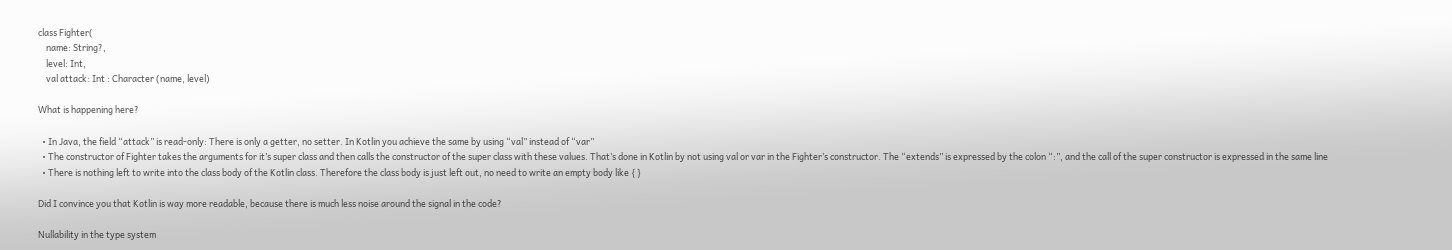class Fighter(
    name: String?,
    level: Int,
    val attack: Int : Character (name, level)

What is happening here?

  • In Java, the field “attack” is read-only: There is only a getter, no setter. In Kotlin you achieve the same by using “val” instead of “var”
  • The constructor of Fighter takes the arguments for it’s super class and then calls the constructor of the super class with these values. That’s done in Kotlin by not using val or var in the Fighter’s constructor. The “extends” is expressed by the colon “:”, and the call of the super constructor is expressed in the same line
  • There is nothing left to write into the class body of the Kotlin class. Therefore the class body is just left out, no need to write an empty body like { }

Did I convince you that Kotlin is way more readable, because there is much less noise around the signal in the code?

Nullability in the type system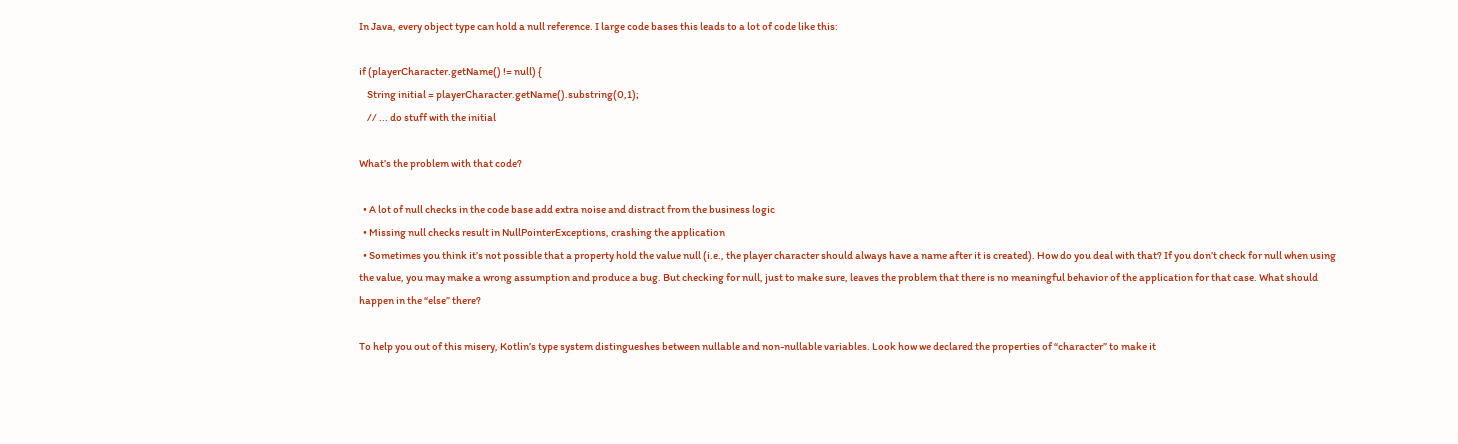In Java, every object type can hold a null reference. I large code bases this leads to a lot of code like this:

if (playerCharacter.getName() != null) {
    String initial = playerCharacter.getName().substring(0,1);
    // ... do stuff with the initial

What’s the problem with that code?

  • A lot of null checks in the code base add extra noise and distract from the business logic
  • Missing null checks result in NullPointerExceptions, crashing the application
  • Sometimes you think it’s not possible that a property hold the value null (i.e., the player character should always have a name after it is created). How do you deal with that? If you don’t check for null when using the value, you may make a wrong assumption and produce a bug. But checking for null, just to make sure, leaves the problem that there is no meaningful behavior of the application for that case. What should happen in the “else” there?

To help you out of this misery, Kotlin’s type system distingueshes between nullable and non-nullable variables. Look how we declared the properties of “character” to make it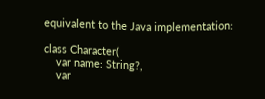equivalent to the Java implementation:

class Character(
    var name: String?,
    var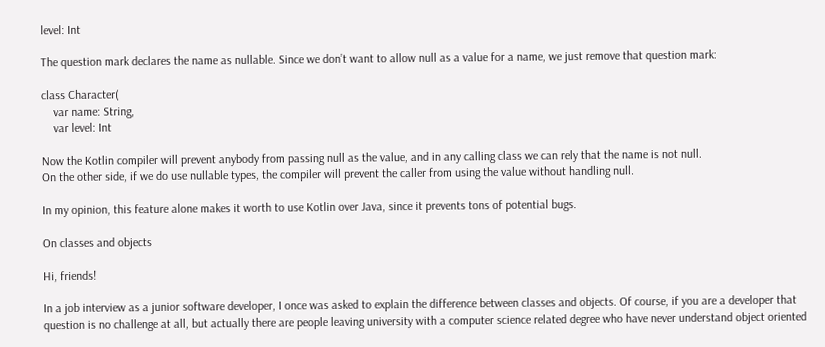level: Int

The question mark declares the name as nullable. Since we don’t want to allow null as a value for a name, we just remove that question mark:

class Character(
    var name: String,
    var level: Int

Now the Kotlin compiler will prevent anybody from passing null as the value, and in any calling class we can rely that the name is not null.
On the other side, if we do use nullable types, the compiler will prevent the caller from using the value without handling null.

In my opinion, this feature alone makes it worth to use Kotlin over Java, since it prevents tons of potential bugs.

On classes and objects

Hi, friends!

In a job interview as a junior software developer, I once was asked to explain the difference between classes and objects. Of course, if you are a developer that question is no challenge at all, but actually there are people leaving university with a computer science related degree who have never understand object oriented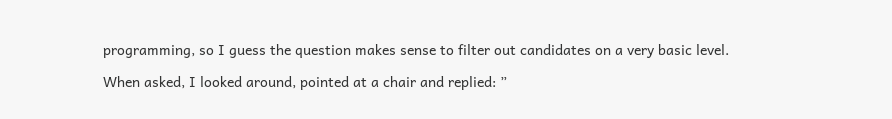programming, so I guess the question makes sense to filter out candidates on a very basic level.

When asked, I looked around, pointed at a chair and replied: ”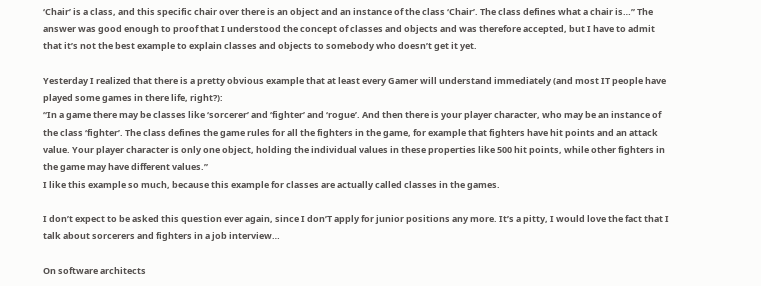‘Chair’ is a class, and this specific chair over there is an object and an instance of the class ‘Chair’. The class defines what a chair is…” The answer was good enough to proof that I understood the concept of classes and objects and was therefore accepted, but I have to admit that it’s not the best example to explain classes and objects to somebody who doesn’t get it yet.

Yesterday I realized that there is a pretty obvious example that at least every Gamer will understand immediately (and most IT people have played some games in there life, right?):
“In a game there may be classes like ‘sorcerer’ and ‘fighter’ and ‘rogue’. And then there is your player character, who may be an instance of the class ‘fighter’. The class defines the game rules for all the fighters in the game, for example that fighters have hit points and an attack value. Your player character is only one object, holding the individual values in these properties like 500 hit points, while other fighters in the game may have different values.”
I like this example so much, because this example for classes are actually called classes in the games.

I don’t expect to be asked this question ever again, since I don’T apply for junior positions any more. It’s a pitty, I would love the fact that I talk about sorcerers and fighters in a job interview…

On software architects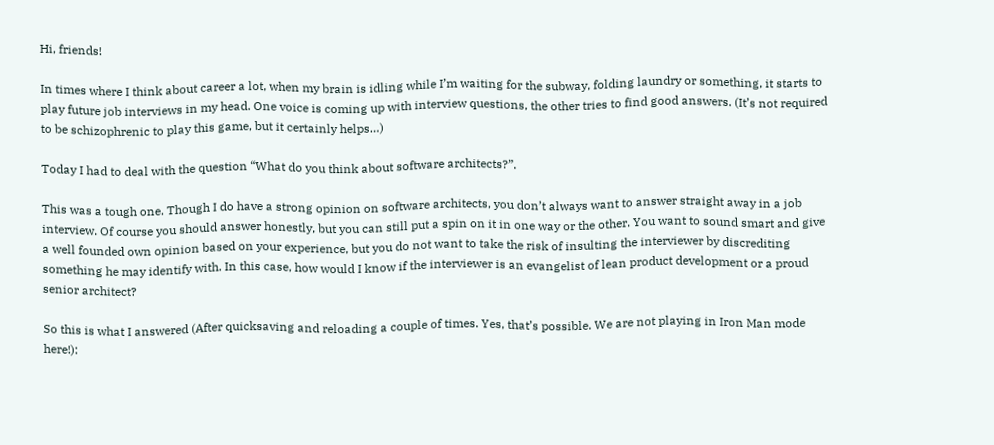Hi, friends!

In times where I think about career a lot, when my brain is idling while I’m waiting for the subway, folding laundry or something, it starts to play future job interviews in my head. One voice is coming up with interview questions, the other tries to find good answers. (It’s not required to be schizophrenic to play this game, but it certainly helps…)

Today I had to deal with the question “What do you think about software architects?”.

This was a tough one. Though I do have a strong opinion on software architects, you don’t always want to answer straight away in a job interview. Of course you should answer honestly, but you can still put a spin on it in one way or the other. You want to sound smart and give a well founded own opinion based on your experience, but you do not want to take the risk of insulting the interviewer by discrediting something he may identify with. In this case, how would I know if the interviewer is an evangelist of lean product development or a proud senior architect?

So this is what I answered (After quicksaving and reloading a couple of times. Yes, that’s possible. We are not playing in Iron Man mode here!):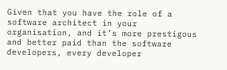Given that you have the role of a software architect in your organisation, and it’s more prestigous and better paid than the software developers, every developer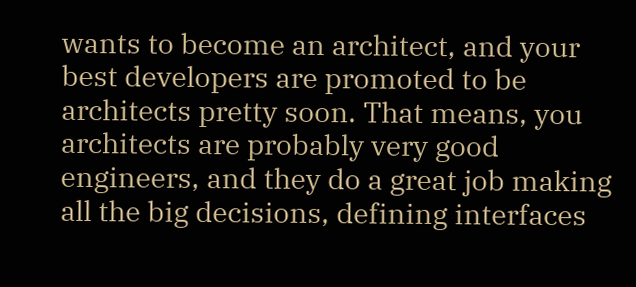wants to become an architect, and your best developers are promoted to be architects pretty soon. That means, you architects are probably very good engineers, and they do a great job making all the big decisions, defining interfaces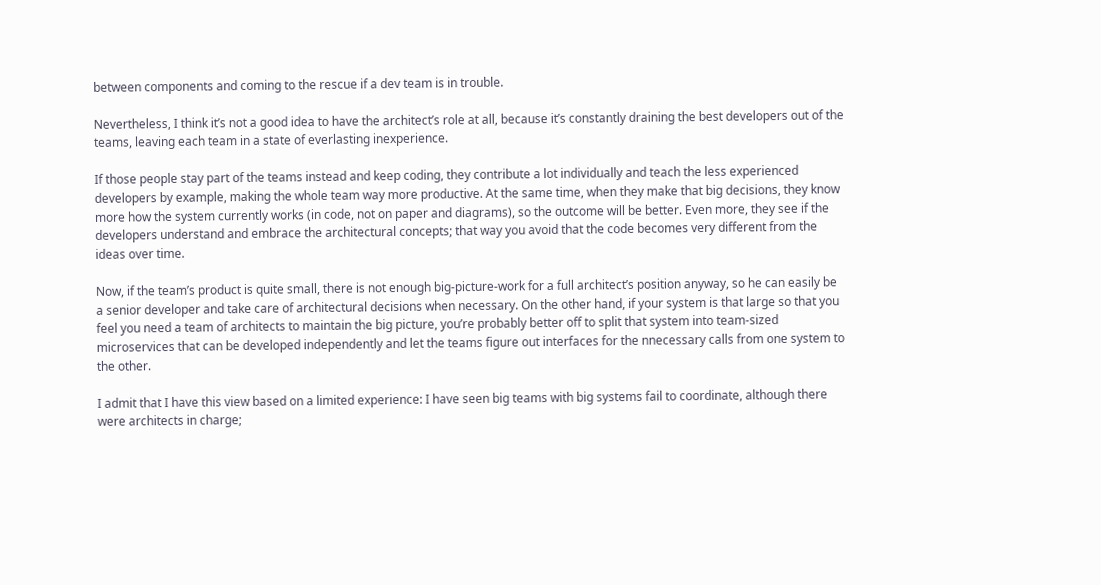between components and coming to the rescue if a dev team is in trouble.

Nevertheless, I think it’s not a good idea to have the architect’s role at all, because it’s constantly draining the best developers out of the teams, leaving each team in a state of everlasting inexperience.

If those people stay part of the teams instead and keep coding, they contribute a lot individually and teach the less experienced developers by example, making the whole team way more productive. At the same time, when they make that big decisions, they know more how the system currently works (in code, not on paper and diagrams), so the outcome will be better. Even more, they see if the developers understand and embrace the architectural concepts; that way you avoid that the code becomes very different from the ideas over time.

Now, if the team’s product is quite small, there is not enough big-picture-work for a full architect’s position anyway, so he can easily be a senior developer and take care of architectural decisions when necessary. On the other hand, if your system is that large so that you feel you need a team of architects to maintain the big picture, you’re probably better off to split that system into team-sized microservices that can be developed independently and let the teams figure out interfaces for the nnecessary calls from one system to the other.

I admit that I have this view based on a limited experience: I have seen big teams with big systems fail to coordinate, although there were architects in charge;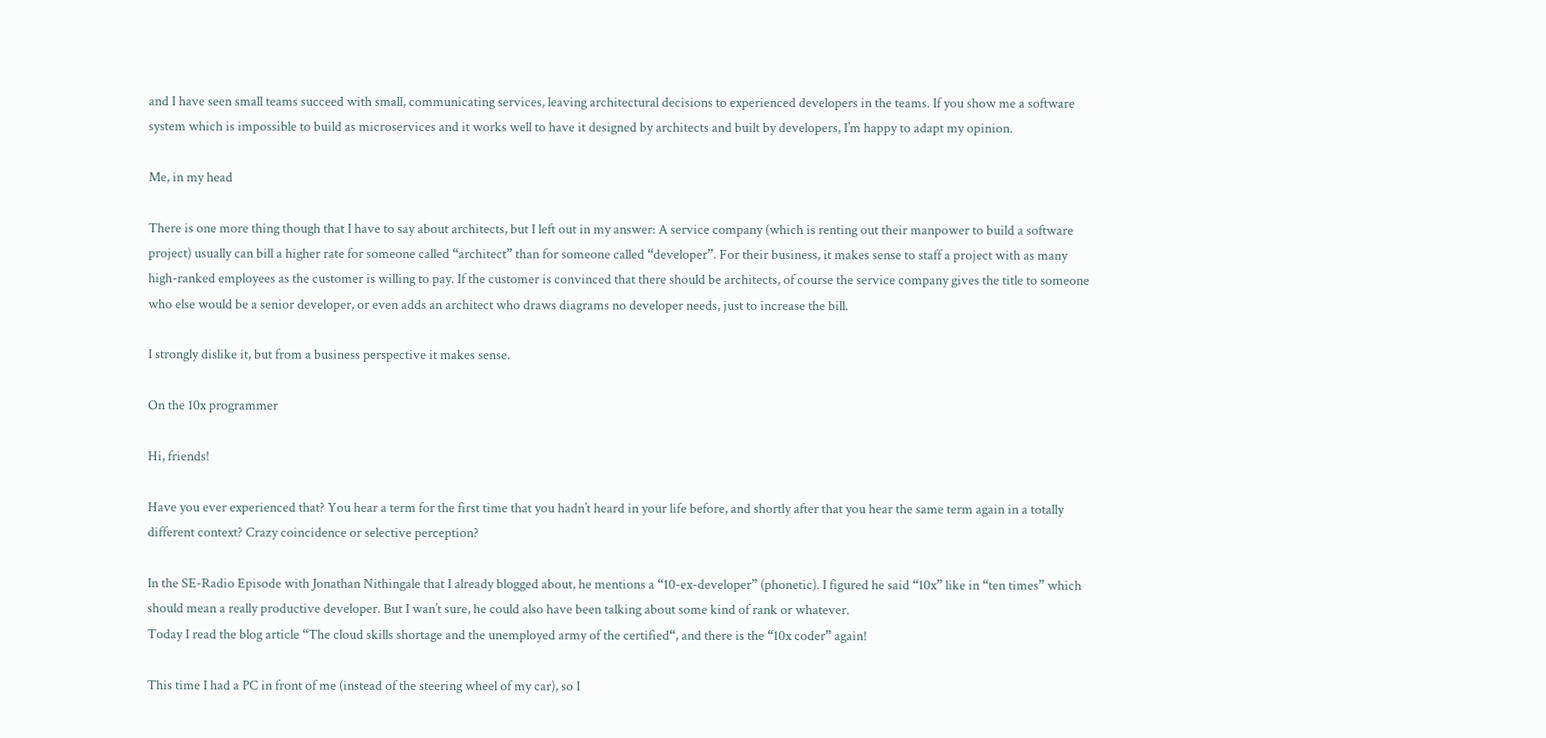and I have seen small teams succeed with small, communicating services, leaving architectural decisions to experienced developers in the teams. If you show me a software system which is impossible to build as microservices and it works well to have it designed by architects and built by developers, I’m happy to adapt my opinion.

Me, in my head

There is one more thing though that I have to say about architects, but I left out in my answer: A service company (which is renting out their manpower to build a software project) usually can bill a higher rate for someone called “architect” than for someone called “developer”. For their business, it makes sense to staff a project with as many high-ranked employees as the customer is willing to pay. If the customer is convinced that there should be architects, of course the service company gives the title to someone who else would be a senior developer, or even adds an architect who draws diagrams no developer needs, just to increase the bill.

I strongly dislike it, but from a business perspective it makes sense.

On the 10x programmer

Hi, friends!

Have you ever experienced that? You hear a term for the first time that you hadn’t heard in your life before, and shortly after that you hear the same term again in a totally different context? Crazy coincidence or selective perception?

In the SE-Radio Episode with Jonathan Nithingale that I already blogged about, he mentions a “10-ex-developer” (phonetic). I figured he said “10x” like in “ten times” which should mean a really productive developer. But I wan’t sure, he could also have been talking about some kind of rank or whatever.
Today I read the blog article “The cloud skills shortage and the unemployed army of the certified“, and there is the “10x coder” again!

This time I had a PC in front of me (instead of the steering wheel of my car), so I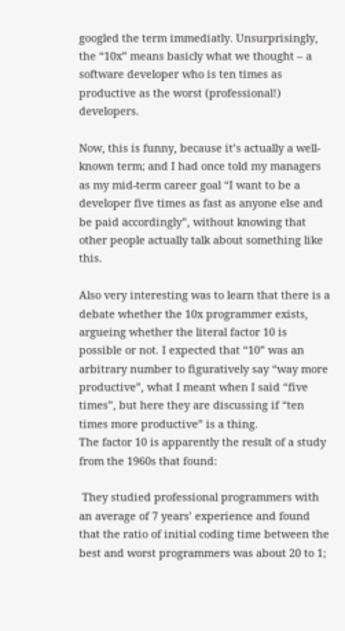googled the term immediatly. Unsurprisingly, the “10x” means basicly what we thought – a software developer who is ten times as productive as the worst (professional!) developers.

Now, this is funny, because it’s actually a well-known term; and I had once told my managers as my mid-term career goal “I want to be a developer five times as fast as anyone else and be paid accordingly”, without knowing that other people actually talk about something like this.

Also very interesting was to learn that there is a debate whether the 10x programmer exists, argueing whether the literal factor 10 is possible or not. I expected that “10” was an arbitrary number to figuratively say “way more productive”, what I meant when I said “five times”, but here they are discussing if “ten times more productive” is a thing.
The factor 10 is apparently the result of a study from the 1960s that found:

 They studied professional programmers with an average of 7 years’ experience and found that the ratio of initial coding time between the best and worst programmers was about 20 to 1;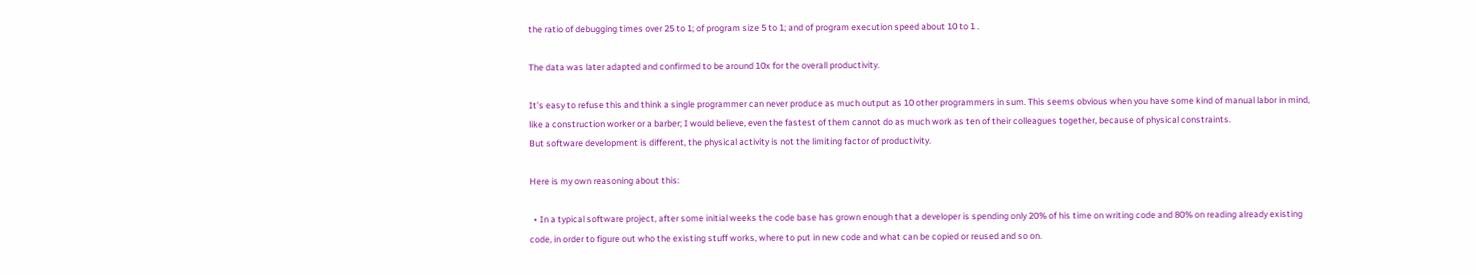the ratio of debugging times over 25 to 1; of program size 5 to 1; and of program execution speed about 10 to 1 .

The data was later adapted and confirmed to be around 10x for the overall productivity.

It’s easy to refuse this and think a single programmer can never produce as much output as 10 other programmers in sum. This seems obvious when you have some kind of manual labor in mind, like a construction worker or a barber; I would believe, even the fastest of them cannot do as much work as ten of their colleagues together, because of physical constraints.
But software development is different, the physical activity is not the limiting factor of productivity.

Here is my own reasoning about this:

  • In a typical software project, after some initial weeks the code base has grown enough that a developer is spending only 20% of his time on writing code and 80% on reading already existing code, in order to figure out who the existing stuff works, where to put in new code and what can be copied or reused and so on.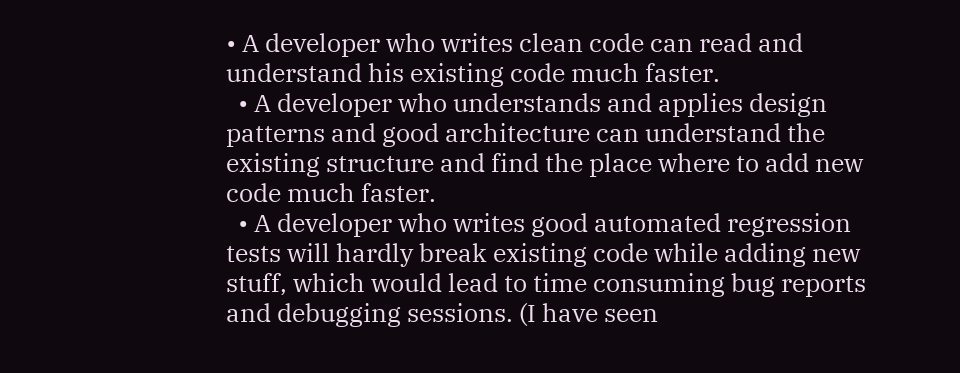• A developer who writes clean code can read and understand his existing code much faster.
  • A developer who understands and applies design patterns and good architecture can understand the existing structure and find the place where to add new code much faster.
  • A developer who writes good automated regression tests will hardly break existing code while adding new stuff, which would lead to time consuming bug reports and debugging sessions. (I have seen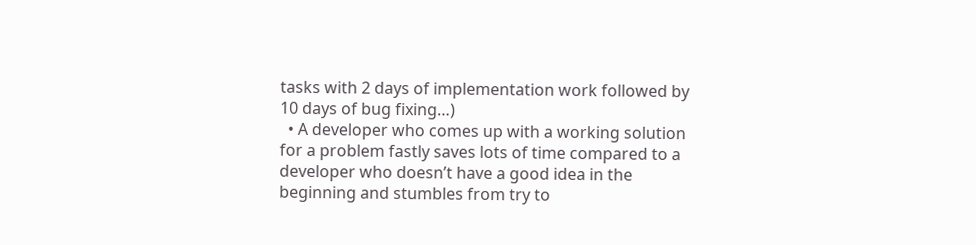tasks with 2 days of implementation work followed by 10 days of bug fixing…)
  • A developer who comes up with a working solution for a problem fastly saves lots of time compared to a developer who doesn’t have a good idea in the beginning and stumbles from try to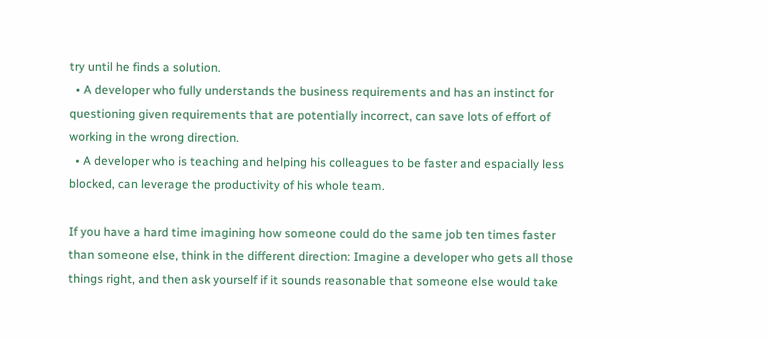try until he finds a solution.
  • A developer who fully understands the business requirements and has an instinct for questioning given requirements that are potentially incorrect, can save lots of effort of working in the wrong direction.
  • A developer who is teaching and helping his colleagues to be faster and espacially less blocked, can leverage the productivity of his whole team.

If you have a hard time imagining how someone could do the same job ten times faster than someone else, think in the different direction: Imagine a developer who gets all those things right, and then ask yourself if it sounds reasonable that someone else would take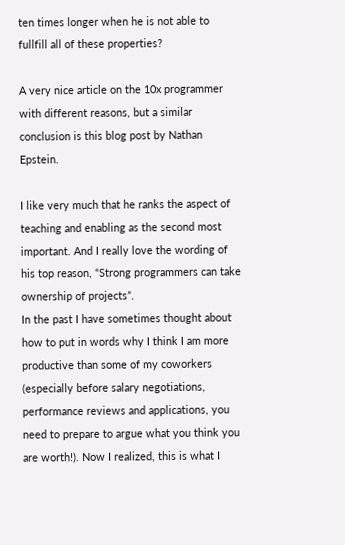ten times longer when he is not able to fullfill all of these properties?

A very nice article on the 10x programmer with different reasons, but a similar conclusion is this blog post by Nathan Epstein.

I like very much that he ranks the aspect of teaching and enabling as the second most important. And I really love the wording of his top reason, “Strong programmers can take ownership of projects”.
In the past I have sometimes thought about how to put in words why I think I am more productive than some of my coworkers (especially before salary negotiations, performance reviews and applications, you need to prepare to argue what you think you are worth!). Now I realized, this is what I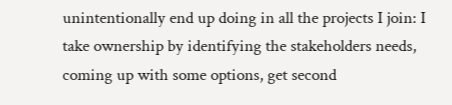unintentionally end up doing in all the projects I join: I take ownership by identifying the stakeholders needs, coming up with some options, get second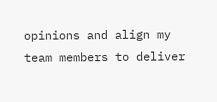opinions and align my team members to deliver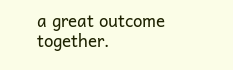a great outcome together.